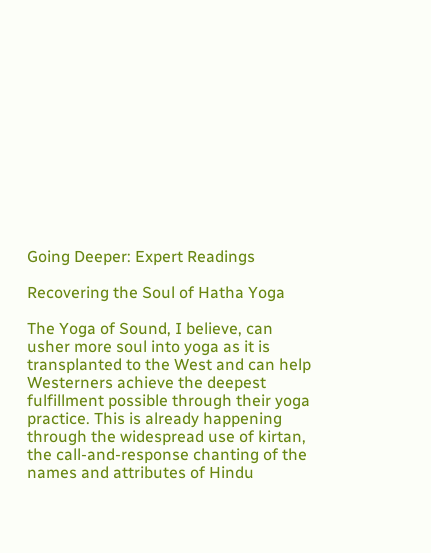Going Deeper: Expert Readings

Recovering the Soul of Hatha Yoga

The Yoga of Sound, I believe, can usher more soul into yoga as it is transplanted to the West and can help Westerners achieve the deepest fulfillment possible through their yoga practice. This is already happening through the widespread use of kirtan, the call-and-response chanting of the names and attributes of Hindu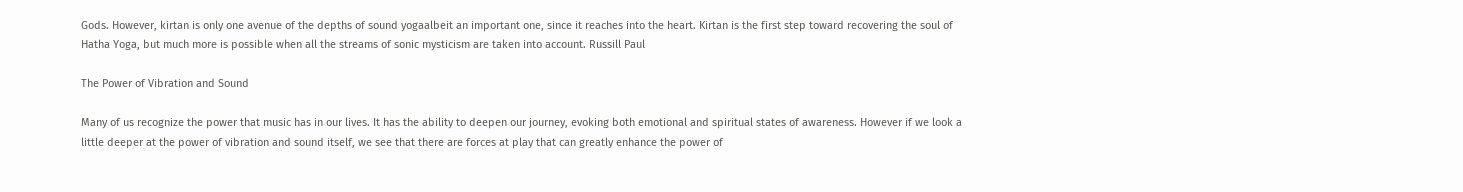Gods. However, kirtan is only one avenue of the depths of sound yogaalbeit an important one, since it reaches into the heart. Kirtan is the first step toward recovering the soul of Hatha Yoga, but much more is possible when all the streams of sonic mysticism are taken into account. Russill Paul

The Power of Vibration and Sound

Many of us recognize the power that music has in our lives. It has the ability to deepen our journey, evoking both emotional and spiritual states of awareness. However if we look a little deeper at the power of vibration and sound itself, we see that there are forces at play that can greatly enhance the power of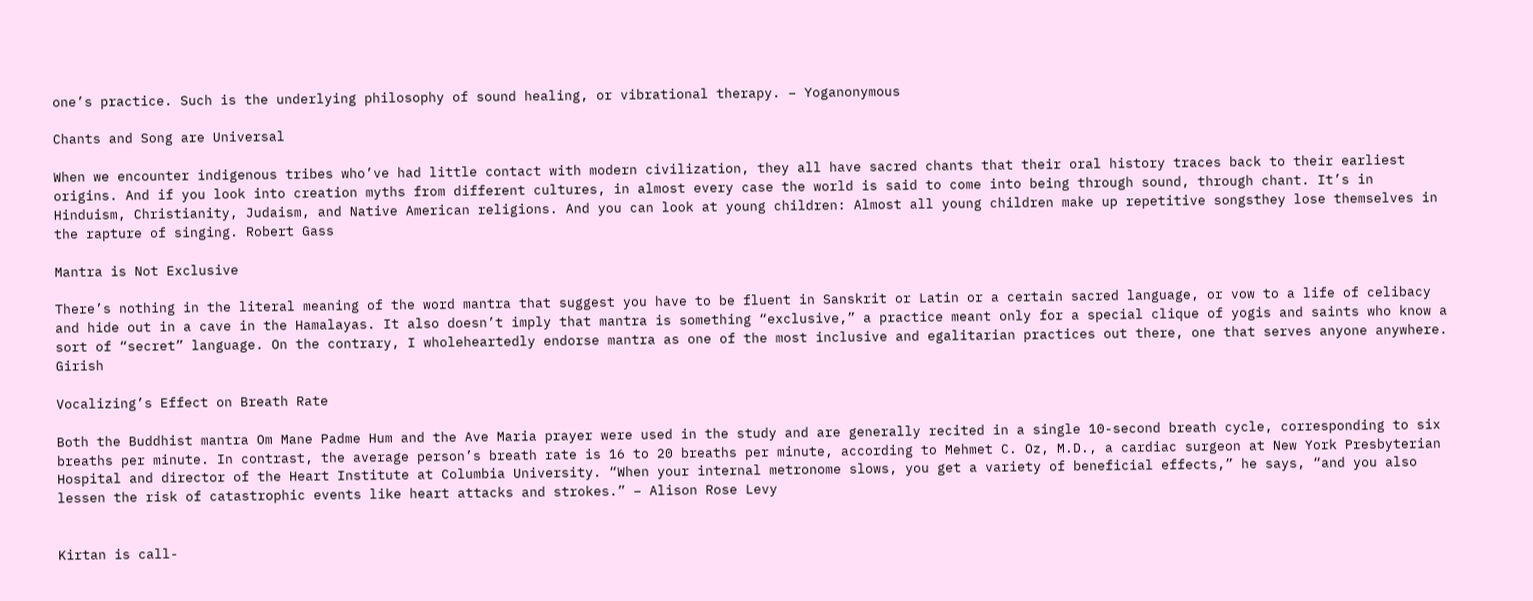one’s practice. Such is the underlying philosophy of sound healing, or vibrational therapy. – Yoganonymous

Chants and Song are Universal

When we encounter indigenous tribes who’ve had little contact with modern civilization, they all have sacred chants that their oral history traces back to their earliest origins. And if you look into creation myths from different cultures, in almost every case the world is said to come into being through sound, through chant. It’s in Hinduism, Christianity, Judaism, and Native American religions. And you can look at young children: Almost all young children make up repetitive songsthey lose themselves in the rapture of singing. Robert Gass

Mantra is Not Exclusive

There’s nothing in the literal meaning of the word mantra that suggest you have to be fluent in Sanskrit or Latin or a certain sacred language, or vow to a life of celibacy and hide out in a cave in the Hamalayas. It also doesn’t imply that mantra is something “exclusive,” a practice meant only for a special clique of yogis and saints who know a sort of “secret” language. On the contrary, I wholeheartedly endorse mantra as one of the most inclusive and egalitarian practices out there, one that serves anyone anywhere. Girish

Vocalizing’s Effect on Breath Rate

Both the Buddhist mantra Om Mane Padme Hum and the Ave Maria prayer were used in the study and are generally recited in a single 10-second breath cycle, corresponding to six breaths per minute. In contrast, the average person’s breath rate is 16 to 20 breaths per minute, according to Mehmet C. Oz, M.D., a cardiac surgeon at New York Presbyterian Hospital and director of the Heart Institute at Columbia University. “When your internal metronome slows, you get a variety of beneficial effects,” he says, “and you also lessen the risk of catastrophic events like heart attacks and strokes.” – Alison Rose Levy


Kirtan is call-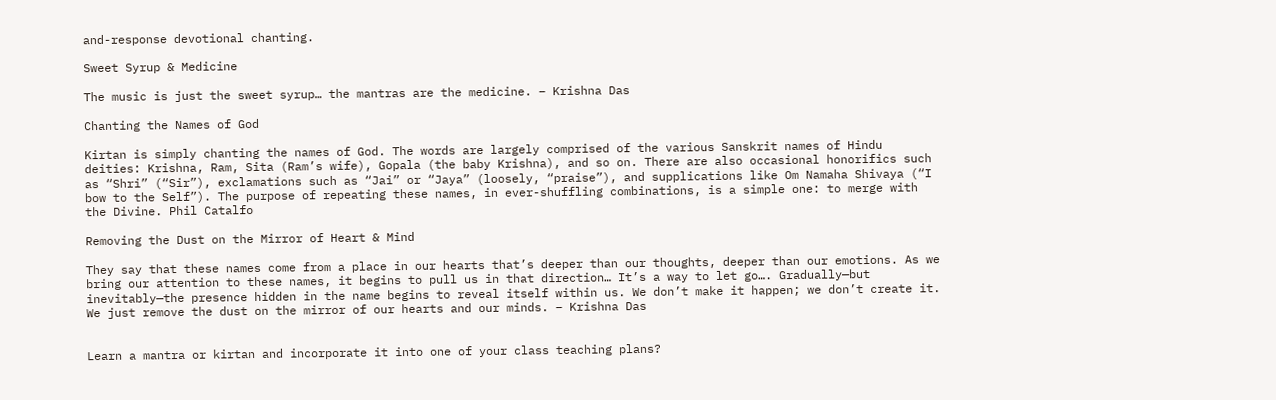and-response devotional chanting.

Sweet Syrup & Medicine

The music is just the sweet syrup… the mantras are the medicine. – Krishna Das

Chanting the Names of God

Kirtan is simply chanting the names of God. The words are largely comprised of the various Sanskrit names of Hindu deities: Krishna, Ram, Sita (Ram’s wife), Gopala (the baby Krishna), and so on. There are also occasional honorifics such as “Shri” (“Sir”), exclamations such as “Jai” or “Jaya” (loosely, “praise”), and supplications like Om Namaha Shivaya (“I bow to the Self”). The purpose of repeating these names, in ever-shuffling combinations, is a simple one: to merge with the Divine. Phil Catalfo

Removing the Dust on the Mirror of Heart & Mind

They say that these names come from a place in our hearts that’s deeper than our thoughts, deeper than our emotions. As we bring our attention to these names, it begins to pull us in that direction… It’s a way to let go…. Gradually—but inevitably—the presence hidden in the name begins to reveal itself within us. We don’t make it happen; we don’t create it. We just remove the dust on the mirror of our hearts and our minds. – Krishna Das


Learn a mantra or kirtan and incorporate it into one of your class teaching plans?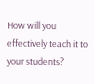How will you effectively teach it to your students?